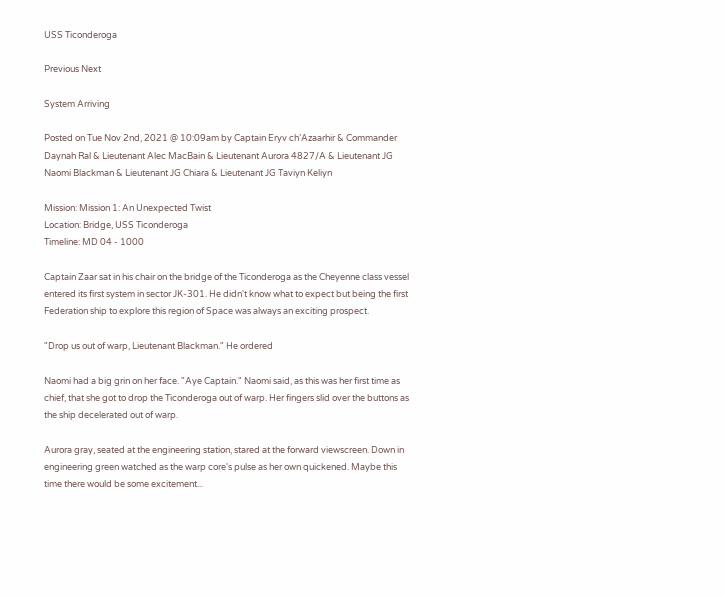USS Ticonderoga

Previous Next

System Arriving

Posted on Tue Nov 2nd, 2021 @ 10:09am by Captain Eryv ch’Azaarhir & Commander Daynah Ral & Lieutenant Alec MacBain & Lieutenant Aurora 4827/A & Lieutenant JG Naomi Blackman & Lieutenant JG Chiara & Lieutenant JG Taviyn Keliyn

Mission: Mission 1: An Unexpected Twist
Location: Bridge, USS Ticonderoga
Timeline: MD 04 - 1000

Captain Zaar sat in his chair on the bridge of the Ticonderoga as the Cheyenne class vessel entered its first system in sector JK-301. He didn't know what to expect but being the first Federation ship to explore this region of Space was always an exciting prospect.

"Drop us out of warp, Lieutenant Blackman." He ordered

Naomi had a big grin on her face. "Aye Captain." Naomi said, as this was her first time as chief, that she got to drop the Ticonderoga out of warp. Her fingers slid over the buttons as the ship decelerated out of warp.

Aurora gray, seated at the engineering station, stared at the forward viewscreen. Down in engineering green watched as the warp core's pulse as her own quickened. Maybe this time there would be some excitement...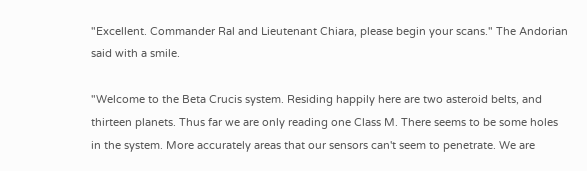"Excellent. Commander Ral and Lieutenant Chiara, please begin your scans." The Andorian said with a smile.

"Welcome to the Beta Crucis system. Residing happily here are two asteroid belts, and thirteen planets. Thus far we are only reading one Class M. There seems to be some holes in the system. More accurately areas that our sensors can't seem to penetrate. We are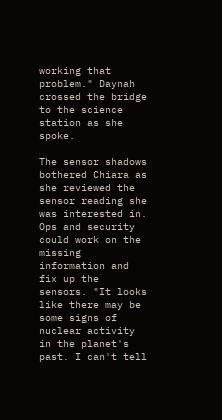working that problem." Daynah crossed the bridge to the science station as she spoke.

The sensor shadows bothered Chiara as she reviewed the sensor reading she was interested in. Ops and security could work on the missing information and fix up the sensors. "It looks like there may be some signs of nuclear activity in the planet's past. I can't tell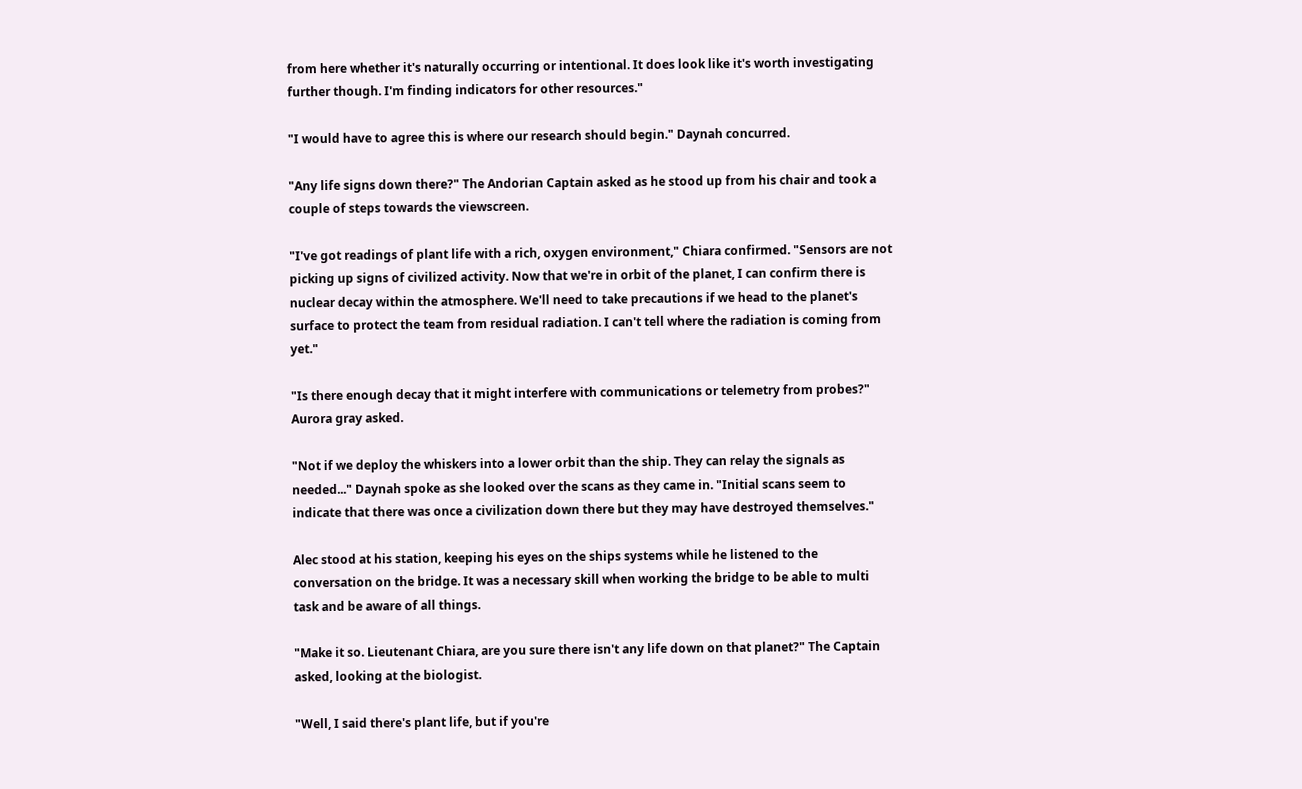from here whether it's naturally occurring or intentional. It does look like it's worth investigating further though. I'm finding indicators for other resources."

"I would have to agree this is where our research should begin." Daynah concurred.

"Any life signs down there?" The Andorian Captain asked as he stood up from his chair and took a couple of steps towards the viewscreen.

"I've got readings of plant life with a rich, oxygen environment," Chiara confirmed. "Sensors are not picking up signs of civilized activity. Now that we're in orbit of the planet, I can confirm there is nuclear decay within the atmosphere. We'll need to take precautions if we head to the planet's surface to protect the team from residual radiation. I can't tell where the radiation is coming from yet."

"Is there enough decay that it might interfere with communications or telemetry from probes?" Aurora gray asked.

"Not if we deploy the whiskers into a lower orbit than the ship. They can relay the signals as needed..." Daynah spoke as she looked over the scans as they came in. "Initial scans seem to indicate that there was once a civilization down there but they may have destroyed themselves."

Alec stood at his station, keeping his eyes on the ships systems while he listened to the conversation on the bridge. It was a necessary skill when working the bridge to be able to multi task and be aware of all things.

"Make it so. Lieutenant Chiara, are you sure there isn't any life down on that planet?" The Captain asked, looking at the biologist.

"Well, I said there's plant life, but if you're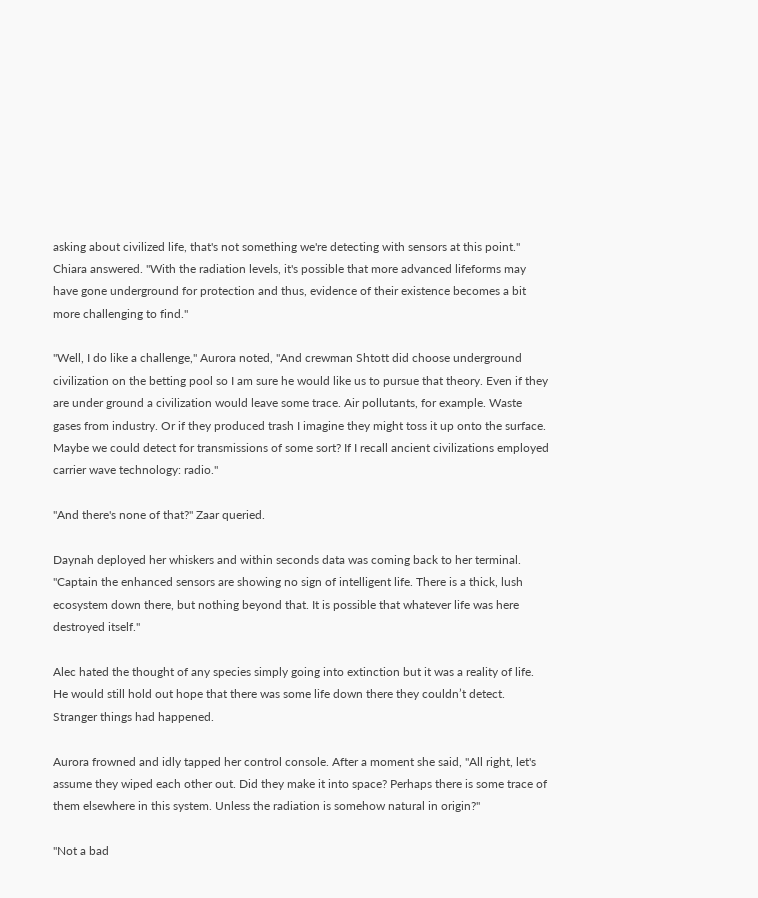asking about civilized life, that's not something we're detecting with sensors at this point." Chiara answered. "With the radiation levels, it's possible that more advanced lifeforms may have gone underground for protection and thus, evidence of their existence becomes a bit more challenging to find."

"Well, I do like a challenge," Aurora noted, "And crewman Shtott did choose underground civilization on the betting pool so I am sure he would like us to pursue that theory. Even if they are under ground a civilization would leave some trace. Air pollutants, for example. Waste gases from industry. Or if they produced trash I imagine they might toss it up onto the surface. Maybe we could detect for transmissions of some sort? If I recall ancient civilizations employed carrier wave technology: radio."

"And there's none of that?" Zaar queried.

Daynah deployed her whiskers and within seconds data was coming back to her terminal. "Captain the enhanced sensors are showing no sign of intelligent life. There is a thick, lush ecosystem down there, but nothing beyond that. It is possible that whatever life was here destroyed itself."

Alec hated the thought of any species simply going into extinction but it was a reality of life. He would still hold out hope that there was some life down there they couldn’t detect. Stranger things had happened.

Aurora frowned and idly tapped her control console. After a moment she said, "All right, let's assume they wiped each other out. Did they make it into space? Perhaps there is some trace of them elsewhere in this system. Unless the radiation is somehow natural in origin?"

"Not a bad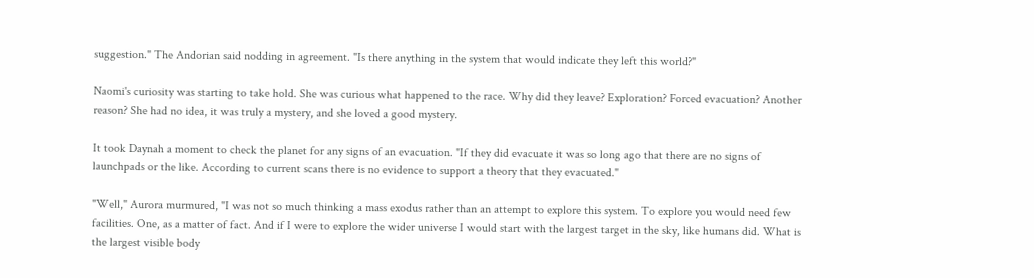suggestion." The Andorian said nodding in agreement. "Is there anything in the system that would indicate they left this world?"

Naomi's curiosity was starting to take hold. She was curious what happened to the race. Why did they leave? Exploration? Forced evacuation? Another reason? She had no idea, it was truly a mystery, and she loved a good mystery.

It took Daynah a moment to check the planet for any signs of an evacuation. "If they did evacuate it was so long ago that there are no signs of launchpads or the like. According to current scans there is no evidence to support a theory that they evacuated."

"Well," Aurora murmured, "I was not so much thinking a mass exodus rather than an attempt to explore this system. To explore you would need few facilities. One, as a matter of fact. And if I were to explore the wider universe I would start with the largest target in the sky, like humans did. What is the largest visible body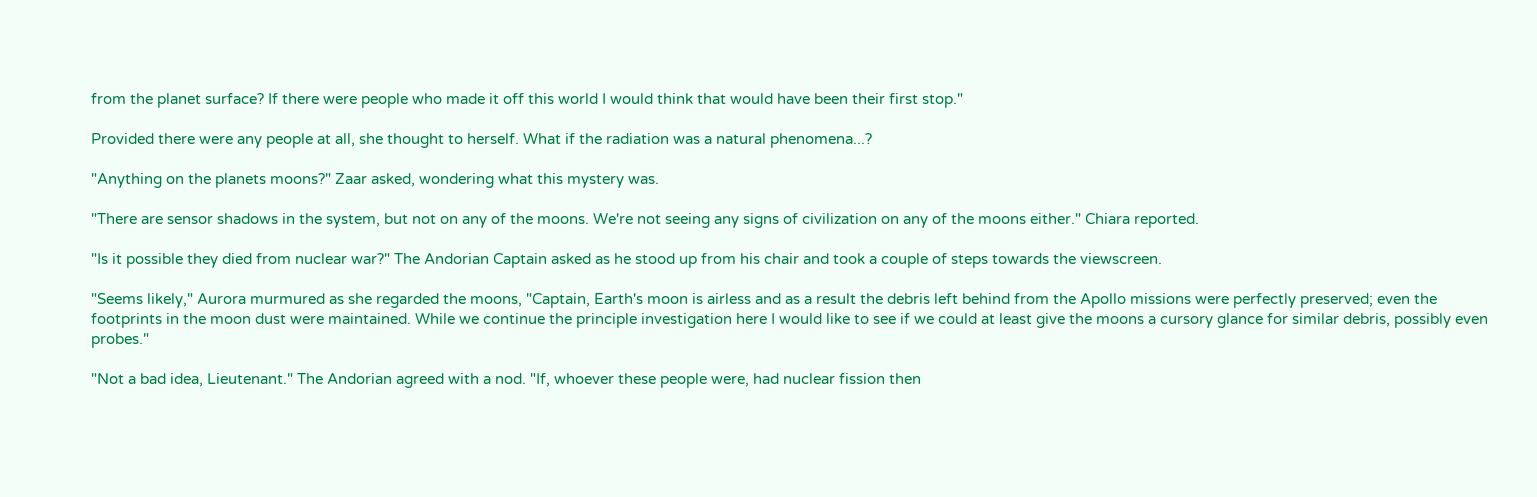from the planet surface? If there were people who made it off this world I would think that would have been their first stop."

Provided there were any people at all, she thought to herself. What if the radiation was a natural phenomena...?

"Anything on the planets moons?" Zaar asked, wondering what this mystery was.

"There are sensor shadows in the system, but not on any of the moons. We're not seeing any signs of civilization on any of the moons either." Chiara reported.

"Is it possible they died from nuclear war?" The Andorian Captain asked as he stood up from his chair and took a couple of steps towards the viewscreen.

"Seems likely," Aurora murmured as she regarded the moons, "Captain, Earth's moon is airless and as a result the debris left behind from the Apollo missions were perfectly preserved; even the footprints in the moon dust were maintained. While we continue the principle investigation here I would like to see if we could at least give the moons a cursory glance for similar debris, possibly even probes."

"Not a bad idea, Lieutenant." The Andorian agreed with a nod. "If, whoever these people were, had nuclear fission then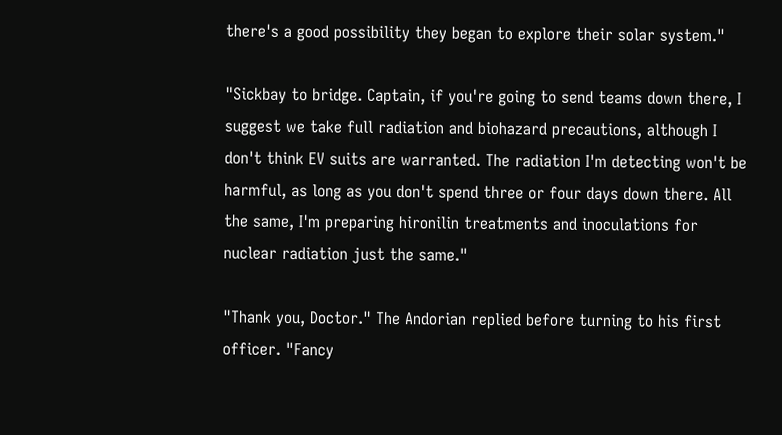there's a good possibility they began to explore their solar system."

"Sickbay to bridge. Captain, if you're going to send teams down there, I suggest we take full radiation and biohazard precautions, although I don't think EV suits are warranted. The radiation I'm detecting won't be harmful, as long as you don't spend three or four days down there. All the same, I'm preparing hironilin treatments and inoculations for nuclear radiation just the same."

"Thank you, Doctor." The Andorian replied before turning to his first officer. "Fancy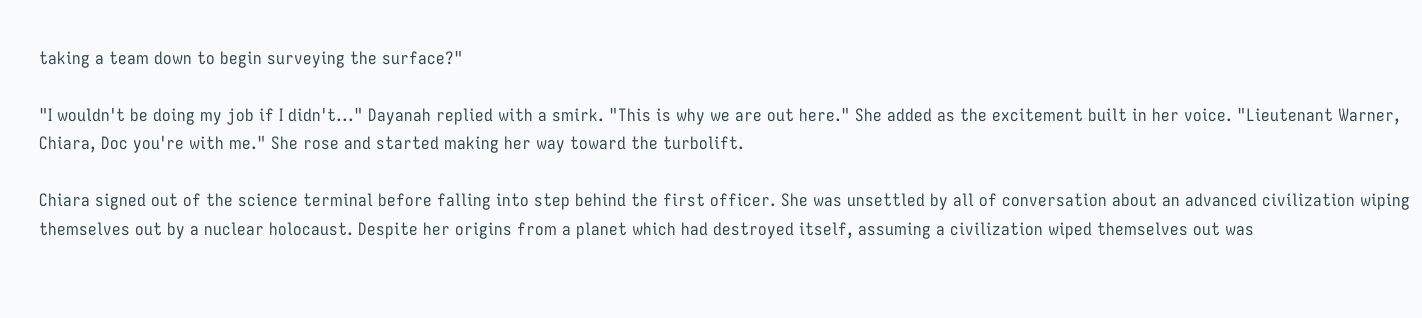taking a team down to begin surveying the surface?"

"I wouldn't be doing my job if I didn't..." Dayanah replied with a smirk. "This is why we are out here." She added as the excitement built in her voice. "Lieutenant Warner, Chiara, Doc you're with me." She rose and started making her way toward the turbolift.

Chiara signed out of the science terminal before falling into step behind the first officer. She was unsettled by all of conversation about an advanced civilization wiping themselves out by a nuclear holocaust. Despite her origins from a planet which had destroyed itself, assuming a civilization wiped themselves out was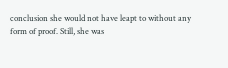conclusion she would not have leapt to without any form of proof. Still, she was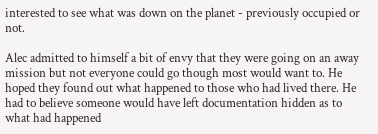interested to see what was down on the planet - previously occupied or not.

Alec admitted to himself a bit of envy that they were going on an away mission but not everyone could go though most would want to. He hoped they found out what happened to those who had lived there. He had to believe someone would have left documentation hidden as to what had happened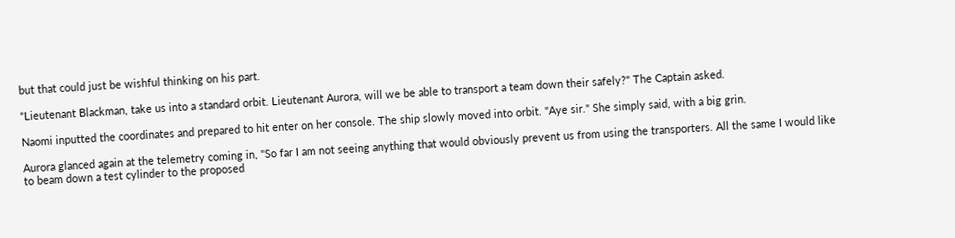but that could just be wishful thinking on his part.

"Lieutenant Blackman, take us into a standard orbit. Lieutenant Aurora, will we be able to transport a team down their safely?" The Captain asked.

Naomi inputted the coordinates and prepared to hit enter on her console. The ship slowly moved into orbit. "Aye sir." She simply said, with a big grin.

Aurora glanced again at the telemetry coming in, "So far I am not seeing anything that would obviously prevent us from using the transporters. All the same I would like to beam down a test cylinder to the proposed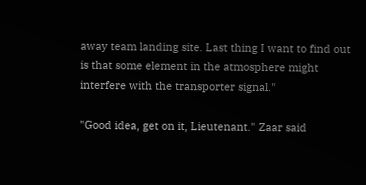away team landing site. Last thing I want to find out is that some element in the atmosphere might interfere with the transporter signal."

"Good idea, get on it, Lieutenant." Zaar said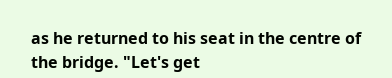as he returned to his seat in the centre of the bridge. "Let's get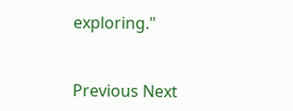exploring."


Previous Next